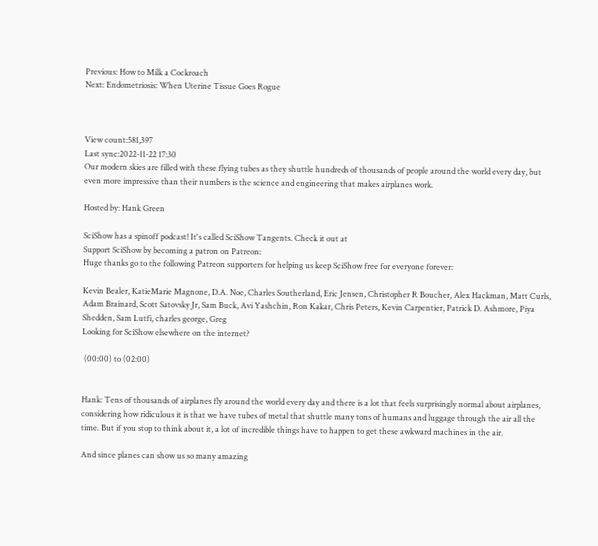Previous: How to Milk a Cockroach
Next: Endometriosis: When Uterine Tissue Goes Rogue



View count:581,397
Last sync:2022-11-22 17:30
Our modern skies are filled with these flying tubes as they shuttle hundreds of thousands of people around the world every day, but even more impressive than their numbers is the science and engineering that makes airplanes work.

Hosted by: Hank Green

SciShow has a spinoff podcast! It's called SciShow Tangents. Check it out at
Support SciShow by becoming a patron on Patreon:
Huge thanks go to the following Patreon supporters for helping us keep SciShow free for everyone forever:

Kevin Bealer, KatieMarie Magnone, D.A. Noe, Charles Southerland, Eric Jensen, Christopher R Boucher, Alex Hackman, Matt Curls, Adam Brainard, Scott Satovsky Jr, Sam Buck, Avi Yashchin, Ron Kakar, Chris Peters, Kevin Carpentier, Patrick D. Ashmore, Piya Shedden, Sam Lutfi, charles george, Greg
Looking for SciShow elsewhere on the internet?

 (00:00) to (02:00)


Hank: Tens of thousands of airplanes fly around the world every day and there is a lot that feels surprisingly normal about airplanes, considering how ridiculous it is that we have tubes of metal that shuttle many tons of humans and luggage through the air all the time. But if you stop to think about it, a lot of incredible things have to happen to get these awkward machines in the air.

And since planes can show us so many amazing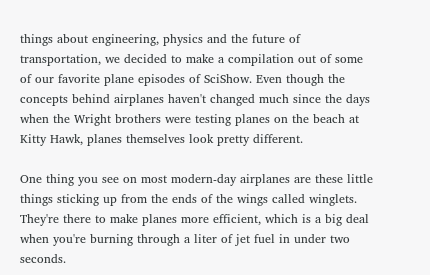things about engineering, physics and the future of transportation, we decided to make a compilation out of some of our favorite plane episodes of SciShow. Even though the concepts behind airplanes haven't changed much since the days when the Wright brothers were testing planes on the beach at Kitty Hawk, planes themselves look pretty different.

One thing you see on most modern-day airplanes are these little things sticking up from the ends of the wings called winglets. They're there to make planes more efficient, which is a big deal when you're burning through a liter of jet fuel in under two seconds.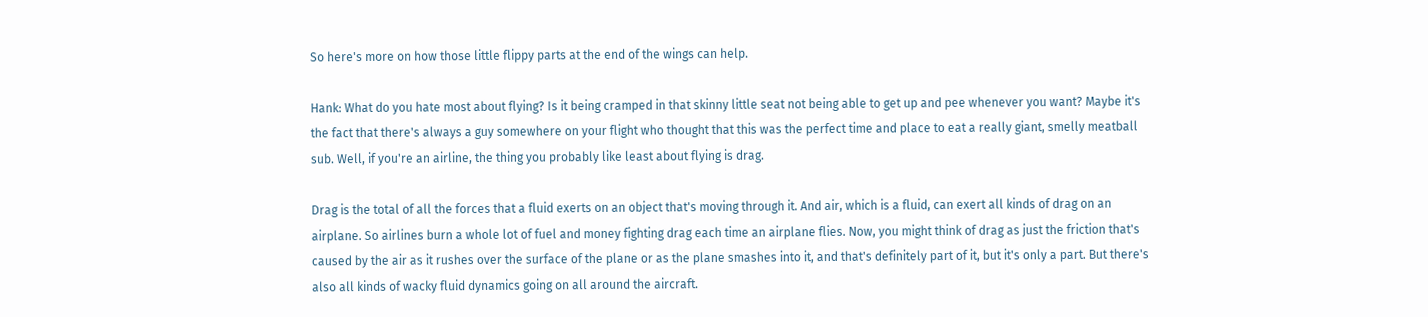So here's more on how those little flippy parts at the end of the wings can help.

Hank: What do you hate most about flying? Is it being cramped in that skinny little seat not being able to get up and pee whenever you want? Maybe it's the fact that there's always a guy somewhere on your flight who thought that this was the perfect time and place to eat a really giant, smelly meatball sub. Well, if you're an airline, the thing you probably like least about flying is drag.

Drag is the total of all the forces that a fluid exerts on an object that's moving through it. And air, which is a fluid, can exert all kinds of drag on an airplane. So airlines burn a whole lot of fuel and money fighting drag each time an airplane flies. Now, you might think of drag as just the friction that's caused by the air as it rushes over the surface of the plane or as the plane smashes into it, and that's definitely part of it, but it's only a part. But there's also all kinds of wacky fluid dynamics going on all around the aircraft.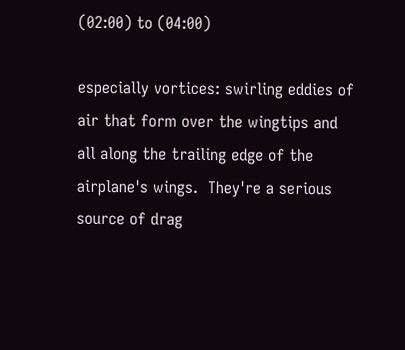(02:00) to (04:00)

especially vortices: swirling eddies of air that form over the wingtips and all along the trailing edge of the airplane's wings.  They're a serious source of drag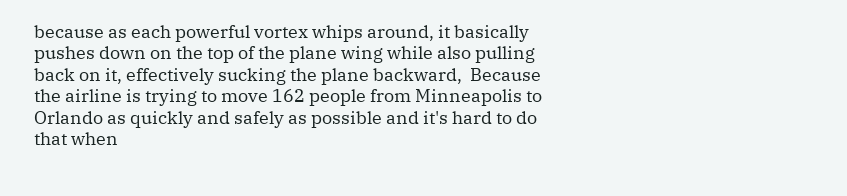because as each powerful vortex whips around, it basically pushes down on the top of the plane wing while also pulling back on it, effectively sucking the plane backward,  Because the airline is trying to move 162 people from Minneapolis to Orlando as quickly and safely as possible and it's hard to do that when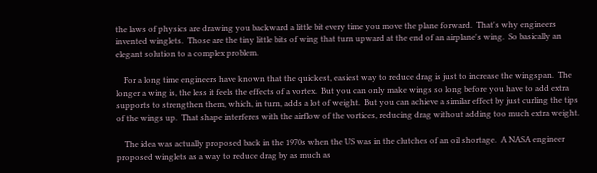the laws of physics are drawing you backward a little bit every time you move the plane forward.  That's why engineers invented winglets.  Those are the tiny little bits of wing that turn upward at the end of an airplane's wing.  So basically an elegant solution to a complex problem.

    For a long time engineers have known that the quickest, easiest way to reduce drag is just to increase the wingspan.  The longer a wing is, the less it feels the effects of a vortex.  But you can only make wings so long before you have to add extra supports to strengthen them, which, in turn, adds a lot of weight.  But you can achieve a similar effect by just curling the tips of the wings up.  That shape interferes with the airflow of the vortices, reducing drag without adding too much extra weight.

    The idea was actually proposed back in the 1970s when the US was in the clutches of an oil shortage.  A NASA engineer proposed winglets as a way to reduce drag by as much as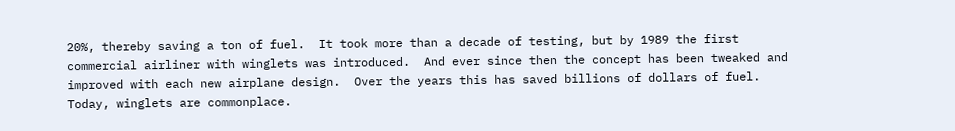20%, thereby saving a ton of fuel.  It took more than a decade of testing, but by 1989 the first commercial airliner with winglets was introduced.  And ever since then the concept has been tweaked and improved with each new airplane design.  Over the years this has saved billions of dollars of fuel.  Today, winglets are commonplace.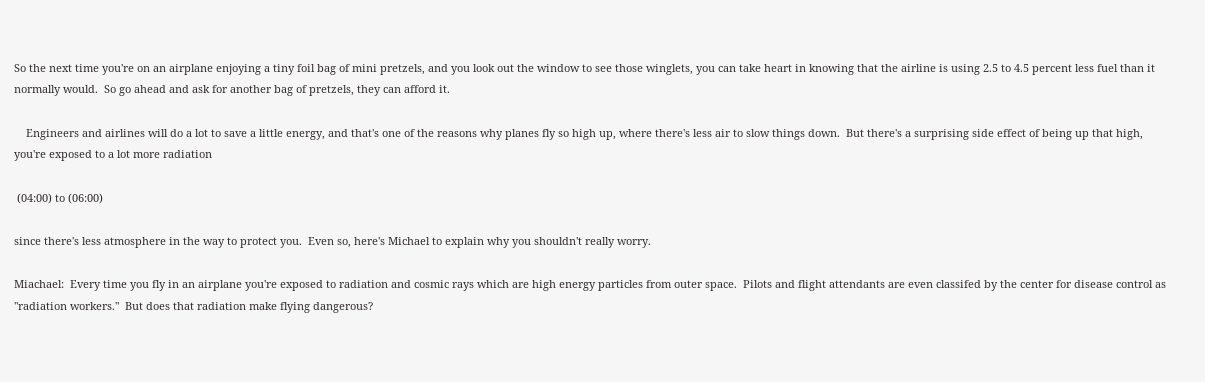So the next time you're on an airplane enjoying a tiny foil bag of mini pretzels, and you look out the window to see those winglets, you can take heart in knowing that the airline is using 2.5 to 4.5 percent less fuel than it normally would.  So go ahead and ask for another bag of pretzels, they can afford it.

    Engineers and airlines will do a lot to save a little energy, and that's one of the reasons why planes fly so high up, where there's less air to slow things down.  But there's a surprising side effect of being up that high, you're exposed to a lot more radiation

 (04:00) to (06:00)

since there's less atmosphere in the way to protect you.  Even so, here's Michael to explain why you shouldn't really worry.

Miachael:  Every time you fly in an airplane you're exposed to radiation and cosmic rays which are high energy particles from outer space.  Pilots and flight attendants are even classifed by the center for disease control as "radiation workers."  But does that radiation make flying dangerous?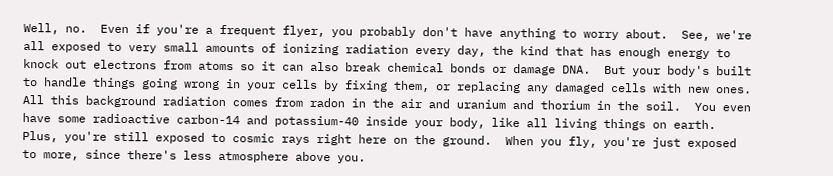Well, no.  Even if you're a frequent flyer, you probably don't have anything to worry about.  See, we're all exposed to very small amounts of ionizing radiation every day, the kind that has enough energy to knock out electrons from atoms so it can also break chemical bonds or damage DNA.  But your body's built to handle things going wrong in your cells by fixing them, or replacing any damaged cells with new ones.  All this background radiation comes from radon in the air and uranium and thorium in the soil.  You even have some radioactive carbon-14 and potassium-40 inside your body, like all living things on earth.  Plus, you're still exposed to cosmic rays right here on the ground.  When you fly, you're just exposed to more, since there's less atmosphere above you.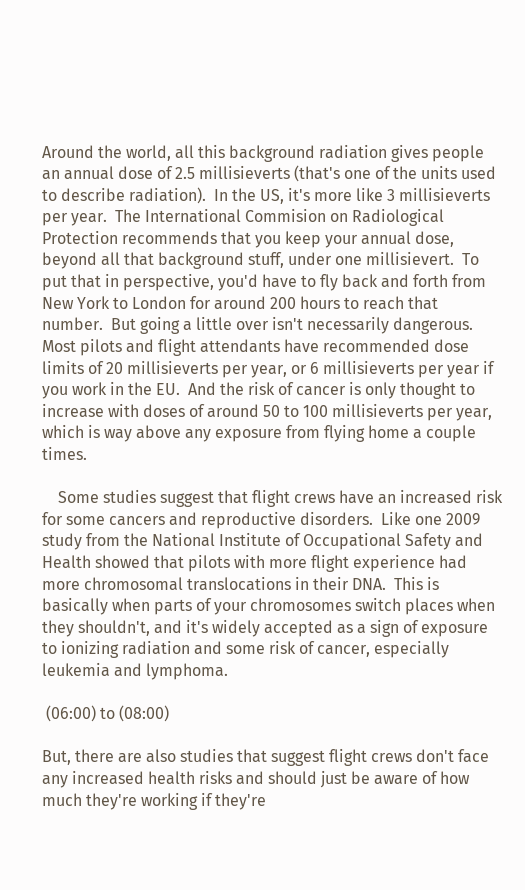Around the world, all this background radiation gives people an annual dose of 2.5 millisieverts (that's one of the units used to describe radiation).  In the US, it's more like 3 millisieverts per year.  The International Commision on Radiological Protection recommends that you keep your annual dose, beyond all that background stuff, under one millisievert.  To put that in perspective, you'd have to fly back and forth from New York to London for around 200 hours to reach that number.  But going a little over isn't necessarily dangerous.  Most pilots and flight attendants have recommended dose limits of 20 millisieverts per year, or 6 millisieverts per year if you work in the EU.  And the risk of cancer is only thought to increase with doses of around 50 to 100 millisieverts per year, which is way above any exposure from flying home a couple times.

    Some studies suggest that flight crews have an increased risk for some cancers and reproductive disorders.  Like one 2009 study from the National Institute of Occupational Safety and Health showed that pilots with more flight experience had more chromosomal translocations in their DNA.  This is basically when parts of your chromosomes switch places when they shouldn't, and it's widely accepted as a sign of exposure to ionizing radiation and some risk of cancer, especially leukemia and lymphoma.

 (06:00) to (08:00)

But, there are also studies that suggest flight crews don't face any increased health risks and should just be aware of how much they're working if they're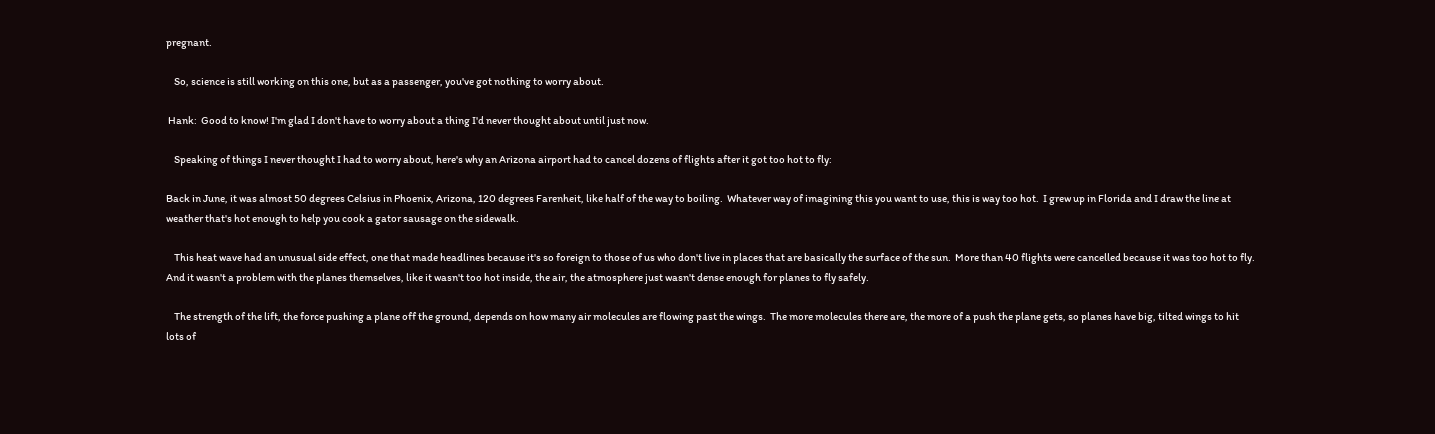pregnant.

    So, science is still working on this one, but as a passenger, you've got nothing to worry about.

 Hank:  Good to know! I'm glad I don't have to worry about a thing I'd never thought about until just now.

    Speaking of things I never thought I had to worry about, here's why an Arizona airport had to cancel dozens of flights after it got too hot to fly:

Back in June, it was almost 50 degrees Celsius in Phoenix, Arizona, 120 degrees Farenheit, like half of the way to boiling.  Whatever way of imagining this you want to use, this is way too hot.  I grew up in Florida and I draw the line at weather that's hot enough to help you cook a gator sausage on the sidewalk.

    This heat wave had an unusual side effect, one that made headlines because it's so foreign to those of us who don't live in places that are basically the surface of the sun.  More than 40 flights were cancelled because it was too hot to fly.  And it wasn't a problem with the planes themselves, like it wasn't too hot inside, the air, the atmosphere just wasn't dense enough for planes to fly safely.

    The strength of the lift, the force pushing a plane off the ground, depends on how many air molecules are flowing past the wings.  The more molecules there are, the more of a push the plane gets, so planes have big, tilted wings to hit lots of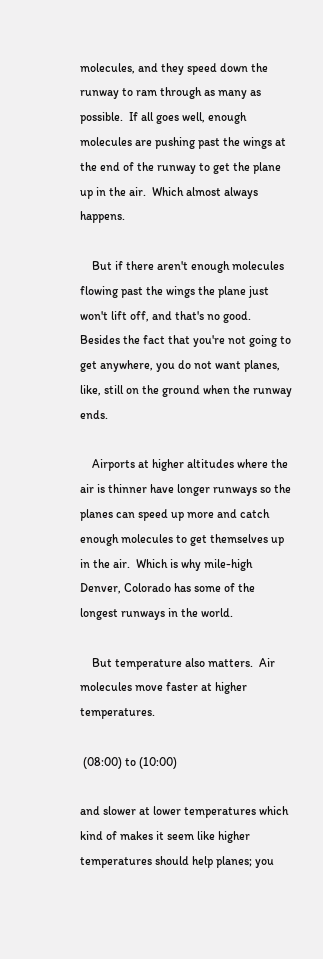molecules, and they speed down the runway to ram through as many as possible.  If all goes well, enough molecules are pushing past the wings at the end of the runway to get the plane up in the air.  Which almost always happens.

    But if there aren't enough molecules flowing past the wings the plane just won't lift off, and that's no good.  Besides the fact that you're not going to get anywhere, you do not want planes, like, still on the ground when the runway ends.

    Airports at higher altitudes where the air is thinner have longer runways so the planes can speed up more and catch enough molecules to get themselves up in the air.  Which is why mile-high Denver, Colorado has some of the longest runways in the world.

    But temperature also matters.  Air molecules move faster at higher temperatures.

 (08:00) to (10:00)

and slower at lower temperatures which kind of makes it seem like higher temperatures should help planes; you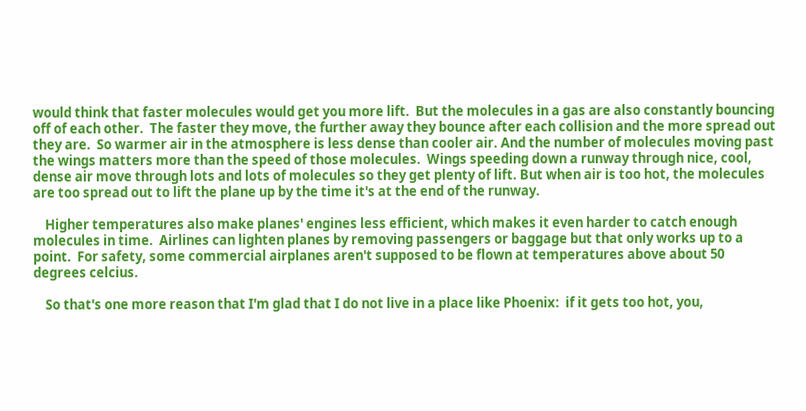would think that faster molecules would get you more lift.  But the molecules in a gas are also constantly bouncing off of each other.  The faster they move, the further away they bounce after each collision and the more spread out they are.  So warmer air in the atmosphere is less dense than cooler air. And the number of molecules moving past the wings matters more than the speed of those molecules.  Wings speeding down a runway through nice, cool, dense air move through lots and lots of molecules so they get plenty of lift. But when air is too hot, the molecules are too spread out to lift the plane up by the time it's at the end of the runway.

    Higher temperatures also make planes' engines less efficient, which makes it even harder to catch enough molecules in time.  Airlines can lighten planes by removing passengers or baggage but that only works up to a point.  For safety, some commercial airplanes aren't supposed to be flown at temperatures above about 50 degrees celcius.

    So that's one more reason that I'm glad that I do not live in a place like Phoenix:  if it gets too hot, you,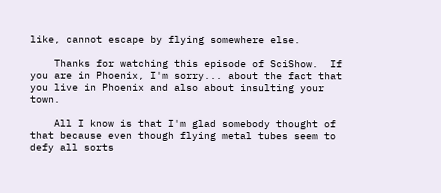like, cannot escape by flying somewhere else.

    Thanks for watching this episode of SciShow.  If you are in Phoenix, I'm sorry... about the fact that you live in Phoenix and also about insulting your town.

    All I know is that I'm glad somebody thought of that because even though flying metal tubes seem to defy all sorts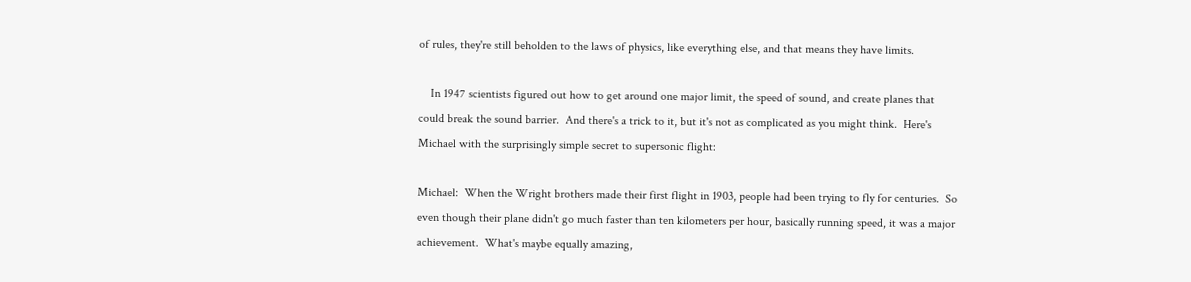of rules, they're still beholden to the laws of physics, like everything else, and that means they have limits.

    In 1947 scientists figured out how to get around one major limit, the speed of sound, and create planes that could break the sound barrier.  And there's a trick to it, but it's not as complicated as you might think.  Here's Michael with the surprisingly simple secret to supersonic flight:

Michael:  When the Wright brothers made their first flight in 1903, people had been trying to fly for centuries.  So even though their plane didn't go much faster than ten kilometers per hour, basically running speed, it was a major achievement.  What's maybe equally amazing,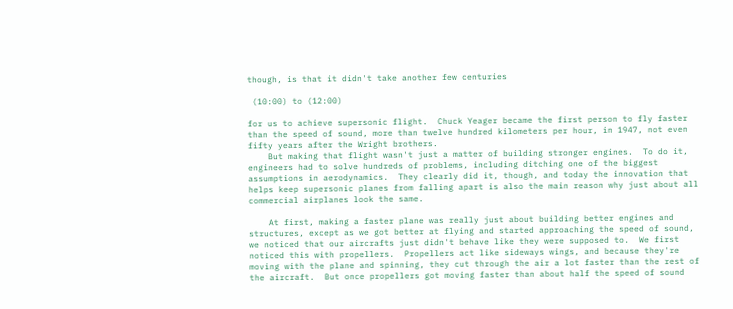though, is that it didn't take another few centuries

 (10:00) to (12:00)

for us to achieve supersonic flight.  Chuck Yeager became the first person to fly faster than the speed of sound, more than twelve hundred kilometers per hour, in 1947, not even fifty years after the Wright brothers.
    But making that flight wasn't just a matter of building stronger engines.  To do it, engineers had to solve hundreds of problems, including ditching one of the biggest assumptions in aerodynamics.  They clearly did it, though, and today the innovation that helps keep supersonic planes from falling apart is also the main reason why just about all commercial airplanes look the same.

    At first, making a faster plane was really just about building better engines and structures, except as we got better at flying and started approaching the speed of sound, we noticed that our aircrafts just didn't behave like they were supposed to.  We first noticed this with propellers.  Propellers act like sideways wings, and because they're moving with the plane and spinning, they cut through the air a lot faster than the rest of the aircraft.  But once propellers got moving faster than about half the speed of sound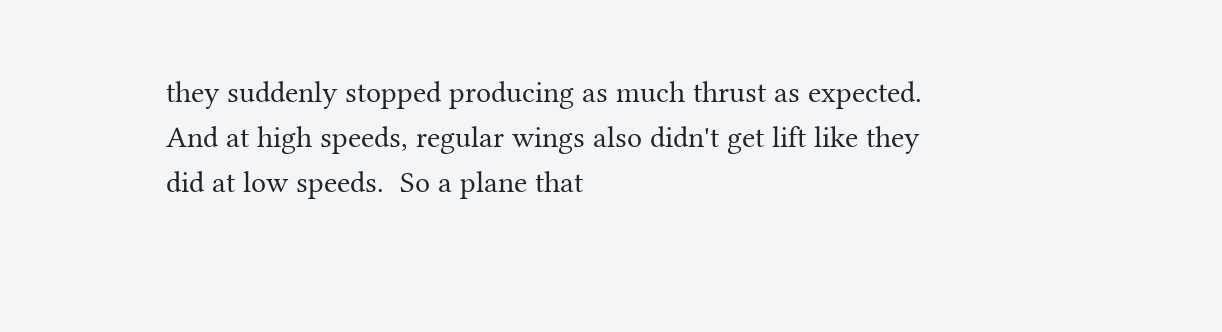they suddenly stopped producing as much thrust as expected.  And at high speeds, regular wings also didn't get lift like they did at low speeds.  So a plane that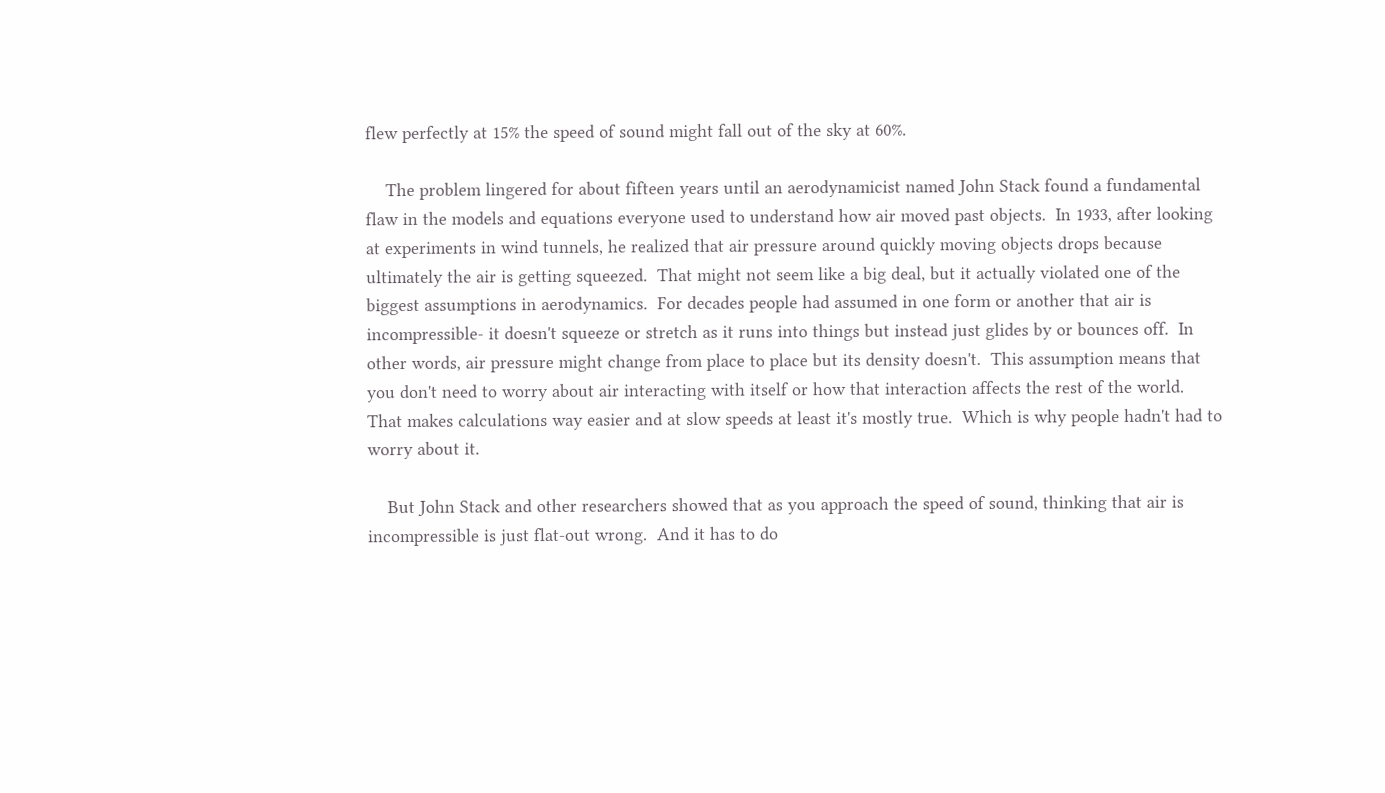flew perfectly at 15% the speed of sound might fall out of the sky at 60%.

    The problem lingered for about fifteen years until an aerodynamicist named John Stack found a fundamental flaw in the models and equations everyone used to understand how air moved past objects.  In 1933, after looking at experiments in wind tunnels, he realized that air pressure around quickly moving objects drops because ultimately the air is getting squeezed.  That might not seem like a big deal, but it actually violated one of the biggest assumptions in aerodynamics.  For decades people had assumed in one form or another that air is incompressible- it doesn't squeeze or stretch as it runs into things but instead just glides by or bounces off.  In other words, air pressure might change from place to place but its density doesn't.  This assumption means that you don't need to worry about air interacting with itself or how that interaction affects the rest of the world.  That makes calculations way easier and at slow speeds at least it's mostly true.  Which is why people hadn't had to worry about it.

    But John Stack and other researchers showed that as you approach the speed of sound, thinking that air is incompressible is just flat-out wrong.  And it has to do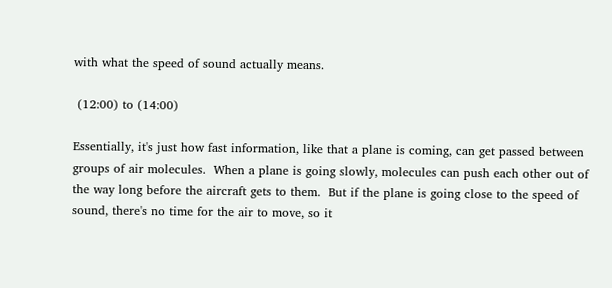with what the speed of sound actually means.

 (12:00) to (14:00)

Essentially, it's just how fast information, like that a plane is coming, can get passed between groups of air molecules.  When a plane is going slowly, molecules can push each other out of the way long before the aircraft gets to them.  But if the plane is going close to the speed of sound, there's no time for the air to move, so it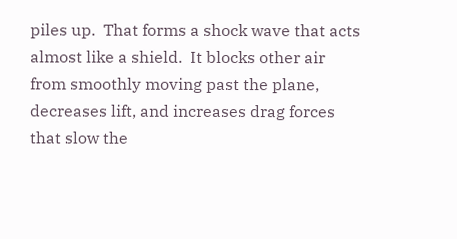piles up.  That forms a shock wave that acts almost like a shield.  It blocks other air from smoothly moving past the plane, decreases lift, and increases drag forces that slow the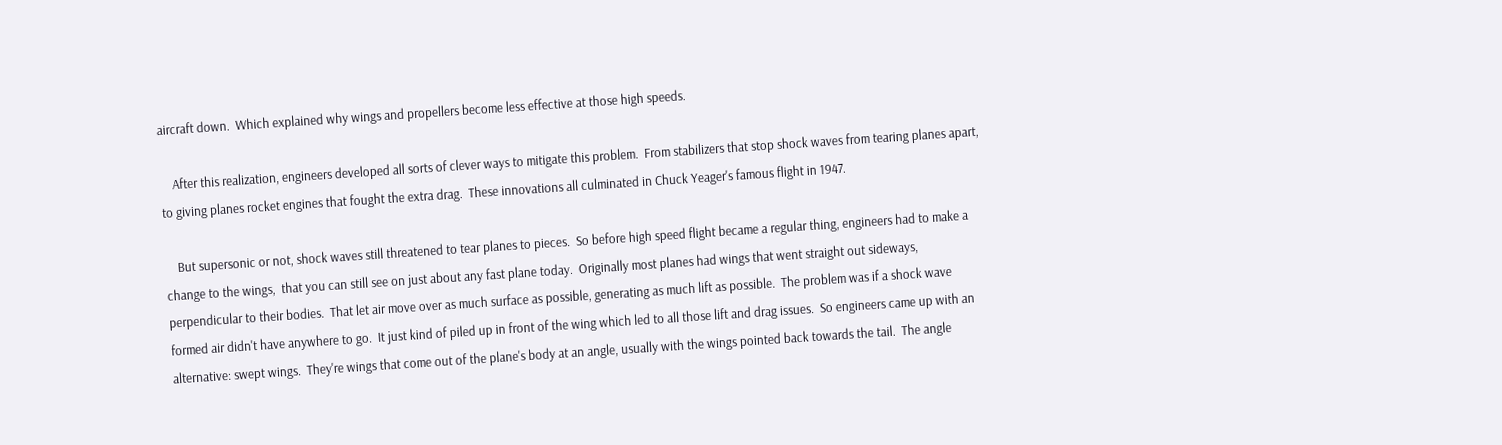aircraft down.  Which explained why wings and propellers become less effective at those high speeds.

    After this realization, engineers developed all sorts of clever ways to mitigate this problem.  From stabilizers that stop shock waves from tearing planes apart, to giving planes rocket engines that fought the extra drag.  These innovations all culminated in Chuck Yeager's famous flight in 1947.

    But supersonic or not, shock waves still threatened to tear planes to pieces.  So before high speed flight became a regular thing, engineers had to make a change to the wings,  that you can still see on just about any fast plane today.  Originally most planes had wings that went straight out sideways, perpendicular to their bodies.  That let air move over as much surface as possible, generating as much lift as possible.  The problem was if a shock wave formed air didn't have anywhere to go.  It just kind of piled up in front of the wing which led to all those lift and drag issues.  So engineers came up with an alternative: swept wings.  They're wings that come out of the plane's body at an angle, usually with the wings pointed back towards the tail.  The angle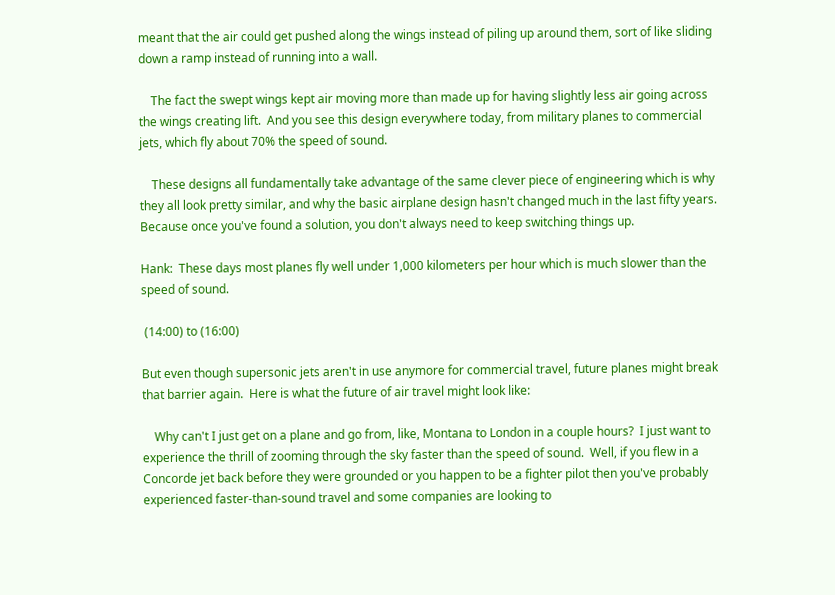meant that the air could get pushed along the wings instead of piling up around them, sort of like sliding down a ramp instead of running into a wall.

    The fact the swept wings kept air moving more than made up for having slightly less air going across the wings creating lift.  And you see this design everywhere today, from military planes to commercial jets, which fly about 70% the speed of sound.

    These designs all fundamentally take advantage of the same clever piece of engineering which is why they all look pretty similar, and why the basic airplane design hasn't changed much in the last fifty years.  Because once you've found a solution, you don't always need to keep switching things up.

Hank:  These days most planes fly well under 1,000 kilometers per hour which is much slower than the speed of sound.

 (14:00) to (16:00)

But even though supersonic jets aren't in use anymore for commercial travel, future planes might break that barrier again.  Here is what the future of air travel might look like:

    Why can't I just get on a plane and go from, like, Montana to London in a couple hours?  I just want to experience the thrill of zooming through the sky faster than the speed of sound.  Well, if you flew in a Concorde jet back before they were grounded or you happen to be a fighter pilot then you've probably experienced faster-than-sound travel and some companies are looking to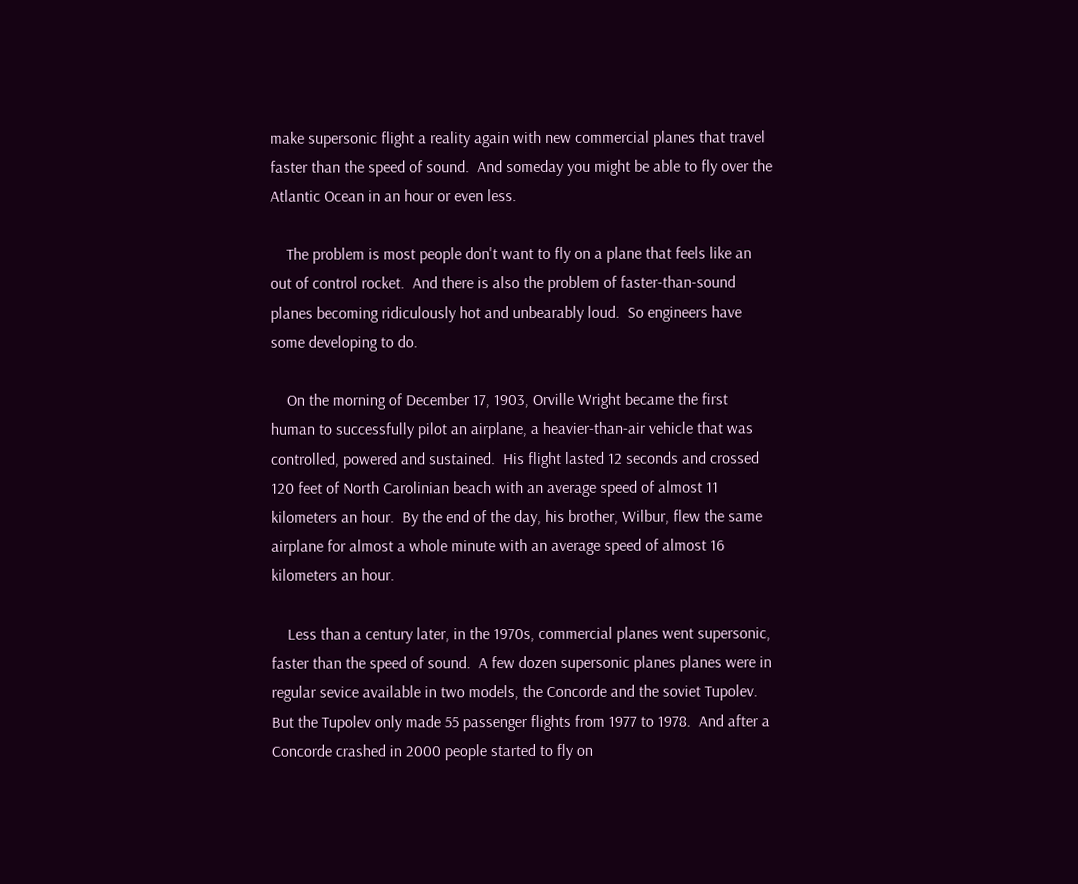make supersonic flight a reality again with new commercial planes that travel faster than the speed of sound.  And someday you might be able to fly over the Atlantic Ocean in an hour or even less.

    The problem is most people don't want to fly on a plane that feels like an out of control rocket.  And there is also the problem of faster-than-sound planes becoming ridiculously hot and unbearably loud.  So engineers have some developing to do.

    On the morning of December 17, 1903, Orville Wright became the first human to successfully pilot an airplane, a heavier-than-air vehicle that was controlled, powered and sustained.  His flight lasted 12 seconds and crossed 120 feet of North Carolinian beach with an average speed of almost 11 kilometers an hour.  By the end of the day, his brother, Wilbur, flew the same airplane for almost a whole minute with an average speed of almost 16 kilometers an hour.

    Less than a century later, in the 1970s, commercial planes went supersonic, faster than the speed of sound.  A few dozen supersonic planes planes were in regular sevice available in two models, the Concorde and the soviet Tupolev.  But the Tupolev only made 55 passenger flights from 1977 to 1978.  And after a Concorde crashed in 2000 people started to fly on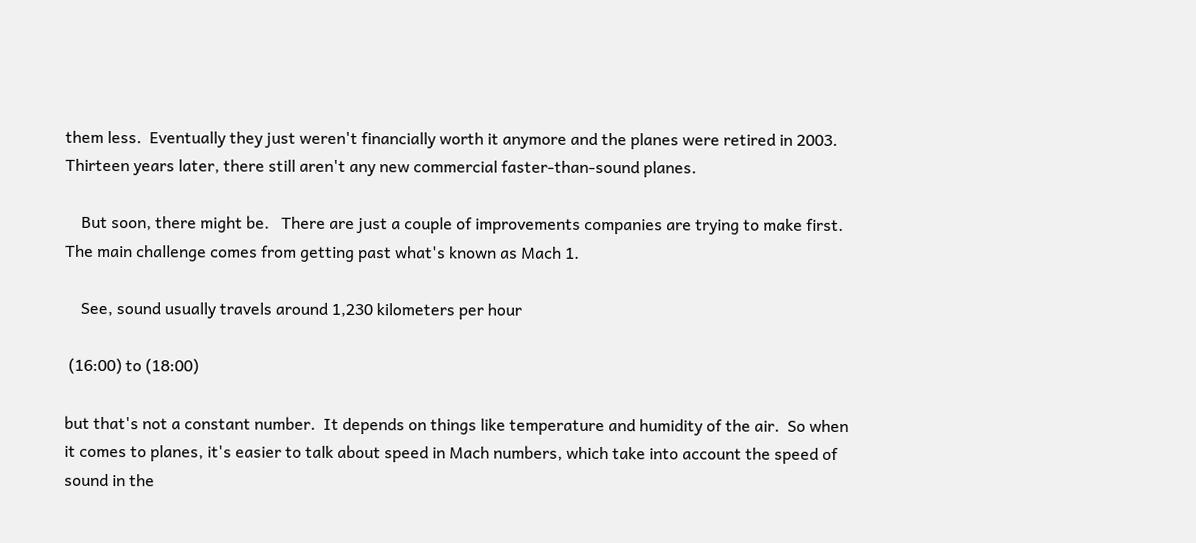them less.  Eventually they just weren't financially worth it anymore and the planes were retired in 2003.  Thirteen years later, there still aren't any new commercial faster-than-sound planes.

    But soon, there might be.   There are just a couple of improvements companies are trying to make first.  The main challenge comes from getting past what's known as Mach 1.

    See, sound usually travels around 1,230 kilometers per hour

 (16:00) to (18:00)

but that's not a constant number.  It depends on things like temperature and humidity of the air.  So when it comes to planes, it's easier to talk about speed in Mach numbers, which take into account the speed of sound in the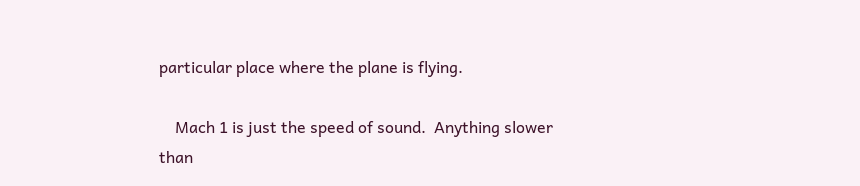particular place where the plane is flying.

    Mach 1 is just the speed of sound.  Anything slower than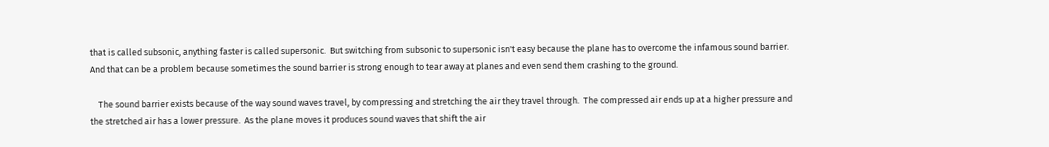that is called subsonic, anything faster is called supersonic.  But switching from subsonic to supersonic isn't easy because the plane has to overcome the infamous sound barrier.  And that can be a problem because sometimes the sound barrier is strong enough to tear away at planes and even send them crashing to the ground.

    The sound barrier exists because of the way sound waves travel, by compressing and stretching the air they travel through.  The compressed air ends up at a higher pressure and the stretched air has a lower pressure.  As the plane moves it produces sound waves that shift the air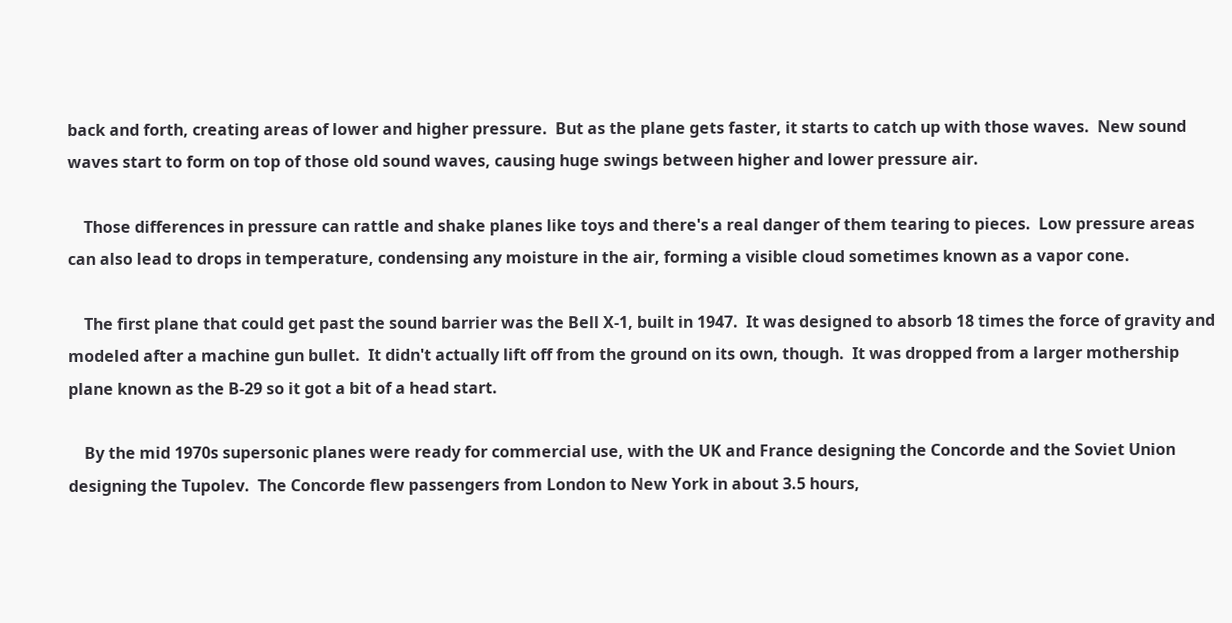back and forth, creating areas of lower and higher pressure.  But as the plane gets faster, it starts to catch up with those waves.  New sound waves start to form on top of those old sound waves, causing huge swings between higher and lower pressure air.

    Those differences in pressure can rattle and shake planes like toys and there's a real danger of them tearing to pieces.  Low pressure areas can also lead to drops in temperature, condensing any moisture in the air, forming a visible cloud sometimes known as a vapor cone.

    The first plane that could get past the sound barrier was the Bell X-1, built in 1947.  It was designed to absorb 18 times the force of gravity and modeled after a machine gun bullet.  It didn't actually lift off from the ground on its own, though.  It was dropped from a larger mothership plane known as the B-29 so it got a bit of a head start.

    By the mid 1970s supersonic planes were ready for commercial use, with the UK and France designing the Concorde and the Soviet Union designing the Tupolev.  The Concorde flew passengers from London to New York in about 3.5 hours,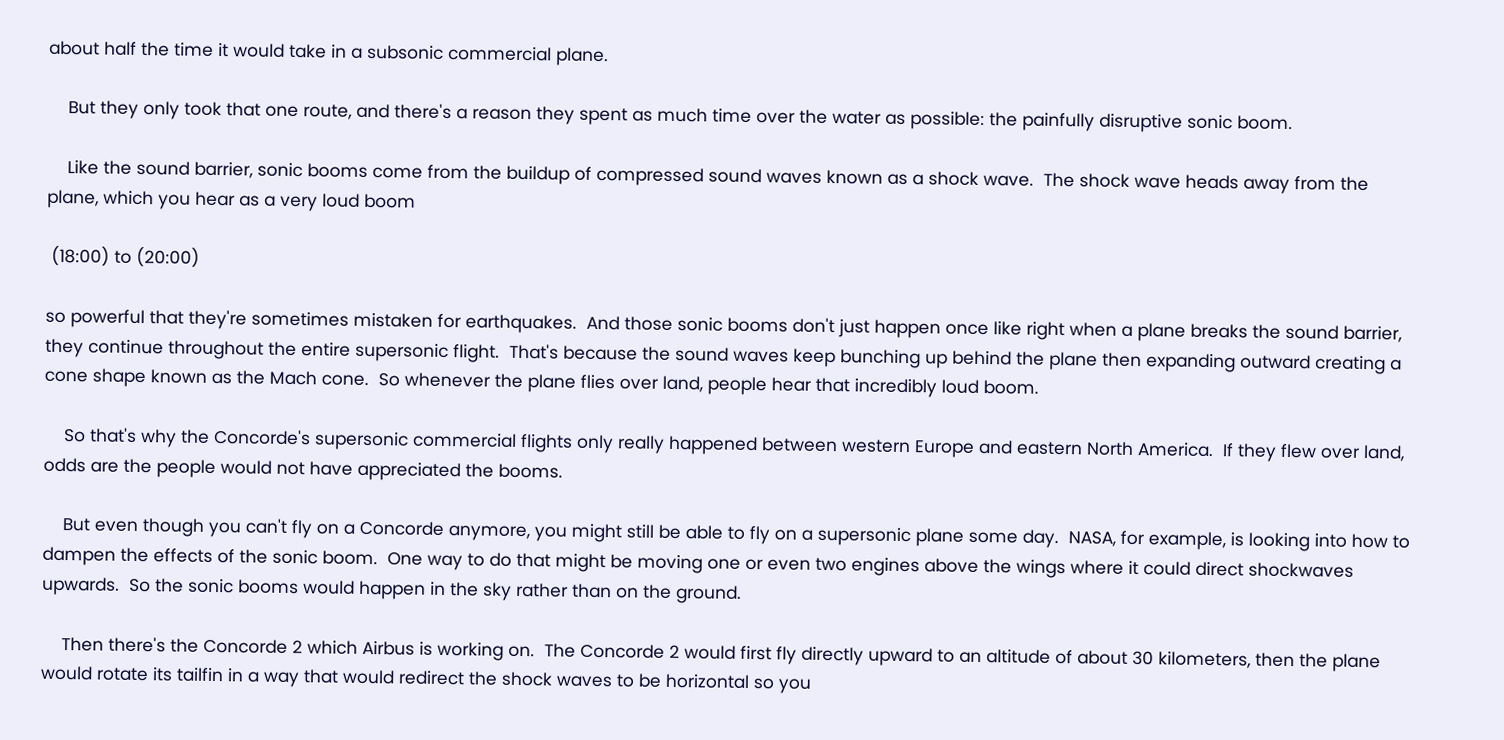about half the time it would take in a subsonic commercial plane.

    But they only took that one route, and there's a reason they spent as much time over the water as possible: the painfully disruptive sonic boom.

    Like the sound barrier, sonic booms come from the buildup of compressed sound waves known as a shock wave.  The shock wave heads away from the plane, which you hear as a very loud boom

 (18:00) to (20:00)

so powerful that they're sometimes mistaken for earthquakes.  And those sonic booms don't just happen once like right when a plane breaks the sound barrier, they continue throughout the entire supersonic flight.  That's because the sound waves keep bunching up behind the plane then expanding outward creating a cone shape known as the Mach cone.  So whenever the plane flies over land, people hear that incredibly loud boom.

    So that's why the Concorde's supersonic commercial flights only really happened between western Europe and eastern North America.  If they flew over land, odds are the people would not have appreciated the booms.

    But even though you can't fly on a Concorde anymore, you might still be able to fly on a supersonic plane some day.  NASA, for example, is looking into how to dampen the effects of the sonic boom.  One way to do that might be moving one or even two engines above the wings where it could direct shockwaves upwards.  So the sonic booms would happen in the sky rather than on the ground.

    Then there's the Concorde 2 which Airbus is working on.  The Concorde 2 would first fly directly upward to an altitude of about 30 kilometers, then the plane would rotate its tailfin in a way that would redirect the shock waves to be horizontal so you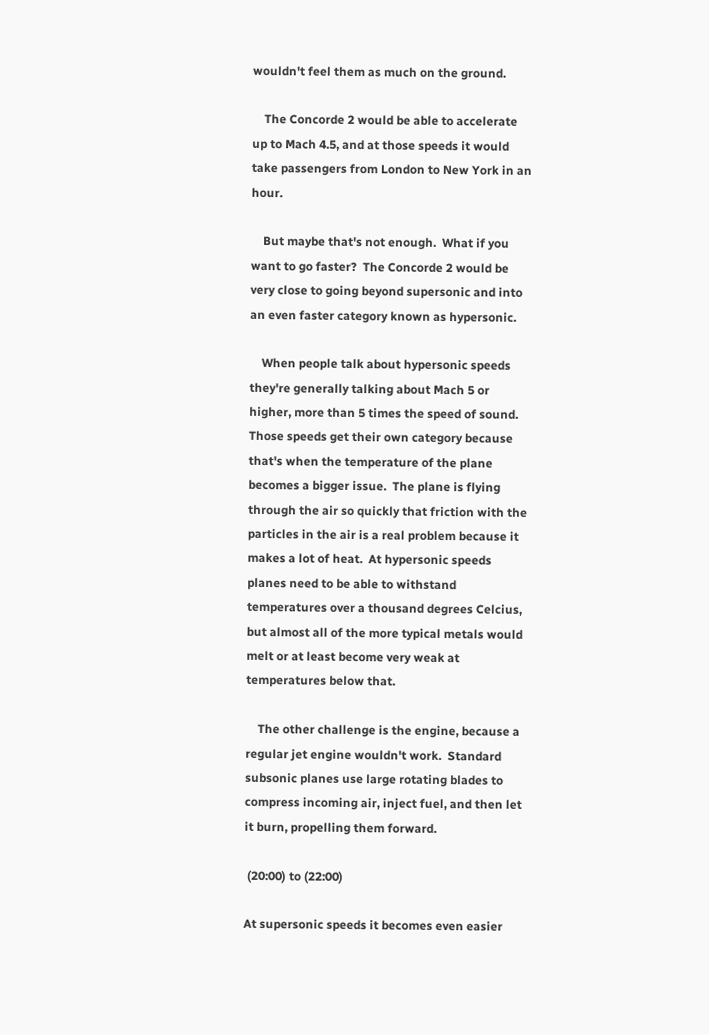wouldn't feel them as much on the ground.

    The Concorde 2 would be able to accelerate up to Mach 4.5, and at those speeds it would take passengers from London to New York in an hour.

    But maybe that's not enough.  What if you want to go faster?  The Concorde 2 would be very close to going beyond supersonic and into an even faster category known as hypersonic.

    When people talk about hypersonic speeds they're generally talking about Mach 5 or higher, more than 5 times the speed of sound.  Those speeds get their own category because that's when the temperature of the plane becomes a bigger issue.  The plane is flying through the air so quickly that friction with the particles in the air is a real problem because it makes a lot of heat.  At hypersonic speeds planes need to be able to withstand temperatures over a thousand degrees Celcius, but almost all of the more typical metals would melt or at least become very weak at temperatures below that.

    The other challenge is the engine, because a regular jet engine wouldn't work.  Standard subsonic planes use large rotating blades to compress incoming air, inject fuel, and then let it burn, propelling them forward.

 (20:00) to (22:00)

At supersonic speeds it becomes even easier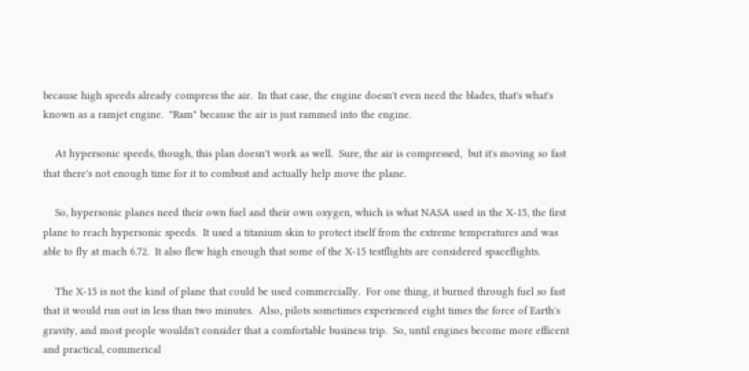because high speeds already compress the air.  In that case, the engine doesn't even need the blades, that's what's known as a ramjet engine.  "Ram" because the air is just rammed into the engine.

    At hypersonic speeds, though, this plan doesn't work as well.  Sure, the air is compressed,  but it's moving so fast that there's not enough time for it to combust and actually help move the plane.

    So, hypersonic planes need their own fuel and their own oxygen, which is what NASA used in the X-15, the first plane to reach hypersonic speeds.  It used a titanium skin to protect itself from the extreme temperatures and was able to fly at mach 6.72.  It also flew high enough that some of the X-15 testflights are considered spaceflights.

    The X-15 is not the kind of plane that could be used commercially.  For one thing, it burned through fuel so fast that it would run out in less than two minutes.  Also, pilots sometimes experienced eight times the force of Earth's gravity, and most people wouldn't consider that a comfortable business trip.  So, until engines become more efficent and practical, commerical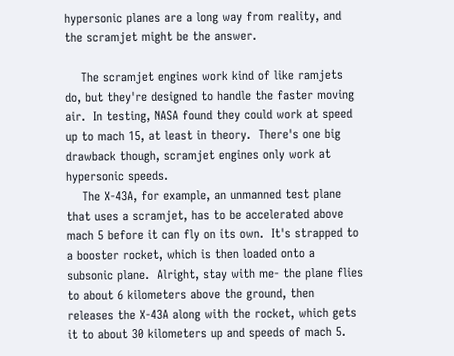hypersonic planes are a long way from reality, and the scramjet might be the answer.

    The scramjet engines work kind of like ramjets do, but they're designed to handle the faster moving air.  In testing, NASA found they could work at speed up to mach 15, at least in theory.  There's one big drawback though, scramjet engines only work at hypersonic speeds.
    The X-43A, for example, an unmanned test plane that uses a scramjet, has to be accelerated above mach 5 before it can fly on its own.  It's strapped to a booster rocket, which is then loaded onto a subsonic plane.  Alright, stay with me- the plane flies to about 6 kilometers above the ground, then releases the X-43A along with the rocket, which gets it to about 30 kilometers up and speeds of mach 5.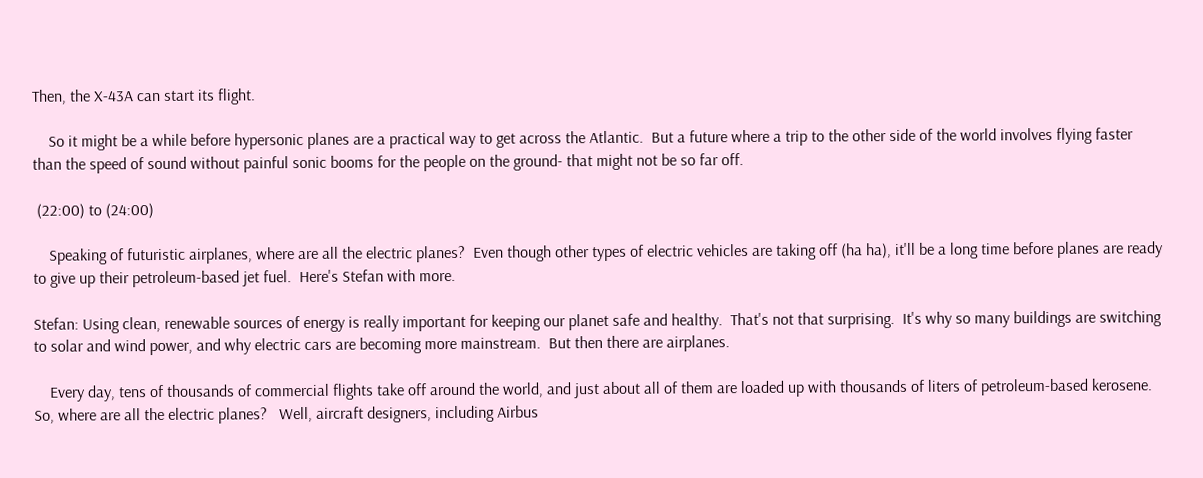Then, the X-43A can start its flight.

    So it might be a while before hypersonic planes are a practical way to get across the Atlantic.  But a future where a trip to the other side of the world involves flying faster than the speed of sound without painful sonic booms for the people on the ground- that might not be so far off.

 (22:00) to (24:00)

    Speaking of futuristic airplanes, where are all the electric planes?  Even though other types of electric vehicles are taking off (ha ha), it'll be a long time before planes are ready to give up their petroleum-based jet fuel.  Here's Stefan with more.

Stefan: Using clean, renewable sources of energy is really important for keeping our planet safe and healthy.  That's not that surprising.  It's why so many buildings are switching to solar and wind power, and why electric cars are becoming more mainstream.  But then there are airplanes.

    Every day, tens of thousands of commercial flights take off around the world, and just about all of them are loaded up with thousands of liters of petroleum-based kerosene.  So, where are all the electric planes?   Well, aircraft designers, including Airbus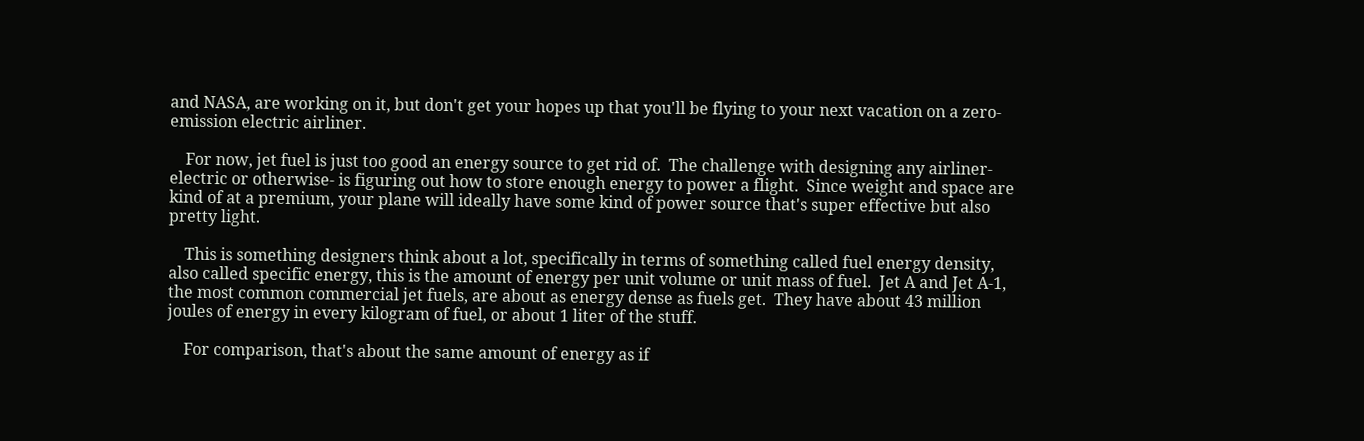and NASA, are working on it, but don't get your hopes up that you'll be flying to your next vacation on a zero-emission electric airliner.

    For now, jet fuel is just too good an energy source to get rid of.  The challenge with designing any airliner- electric or otherwise- is figuring out how to store enough energy to power a flight.  Since weight and space are kind of at a premium, your plane will ideally have some kind of power source that's super effective but also pretty light.

    This is something designers think about a lot, specifically in terms of something called fuel energy density, also called specific energy, this is the amount of energy per unit volume or unit mass of fuel.  Jet A and Jet A-1, the most common commercial jet fuels, are about as energy dense as fuels get.  They have about 43 million joules of energy in every kilogram of fuel, or about 1 liter of the stuff.

    For comparison, that's about the same amount of energy as if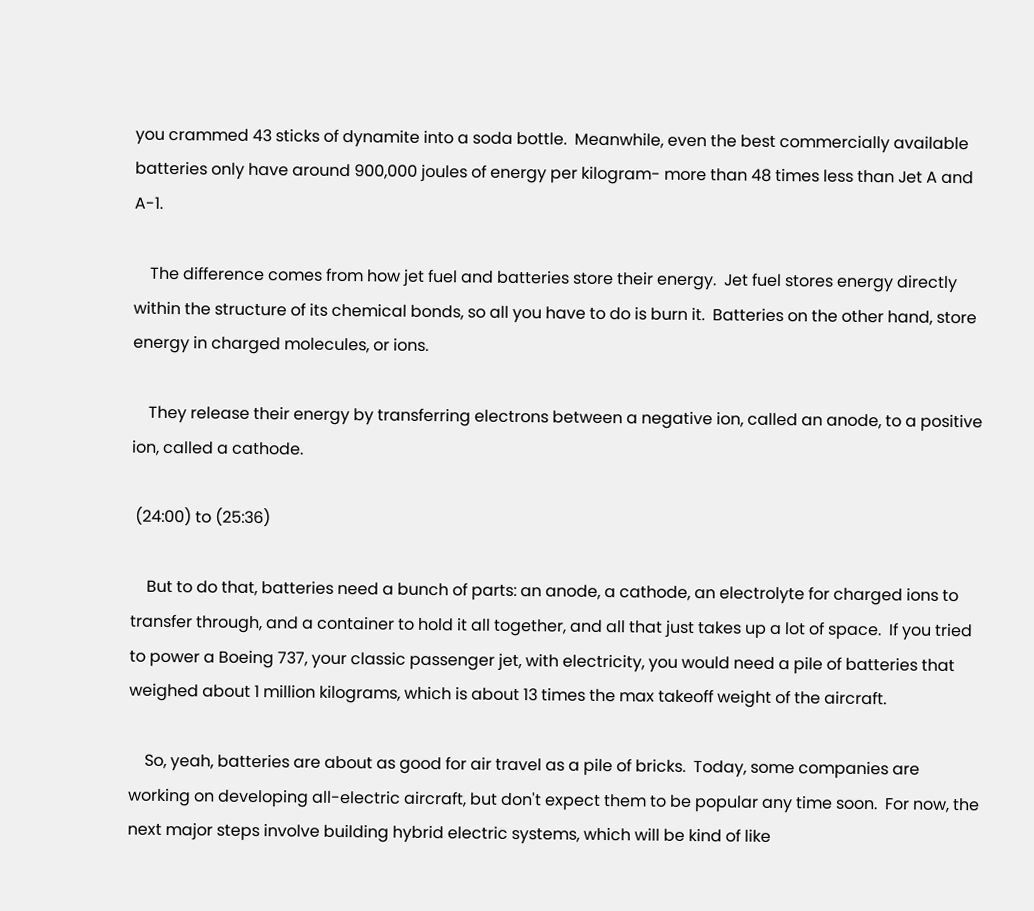you crammed 43 sticks of dynamite into a soda bottle.  Meanwhile, even the best commercially available batteries only have around 900,000 joules of energy per kilogram- more than 48 times less than Jet A and A-1.

    The difference comes from how jet fuel and batteries store their energy.  Jet fuel stores energy directly within the structure of its chemical bonds, so all you have to do is burn it.  Batteries on the other hand, store energy in charged molecules, or ions.

    They release their energy by transferring electrons between a negative ion, called an anode, to a positive ion, called a cathode.

 (24:00) to (25:36)

    But to do that, batteries need a bunch of parts: an anode, a cathode, an electrolyte for charged ions to transfer through, and a container to hold it all together, and all that just takes up a lot of space.  If you tried to power a Boeing 737, your classic passenger jet, with electricity, you would need a pile of batteries that weighed about 1 million kilograms, which is about 13 times the max takeoff weight of the aircraft.

    So, yeah, batteries are about as good for air travel as a pile of bricks.  Today, some companies are working on developing all-electric aircraft, but don't expect them to be popular any time soon.  For now, the next major steps involve building hybrid electric systems, which will be kind of like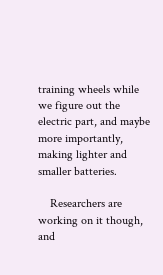training wheels while we figure out the electric part, and maybe more importantly, making lighter and smaller batteries.

    Researchers are working on it though, and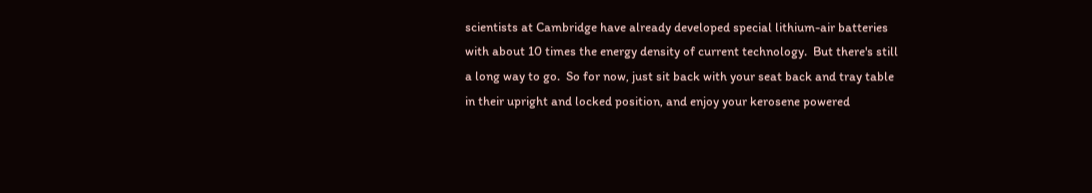scientists at Cambridge have already developed special lithium-air batteries with about 10 times the energy density of current technology.  But there's still a long way to go.  So for now, just sit back with your seat back and tray table in their upright and locked position, and enjoy your kerosene powered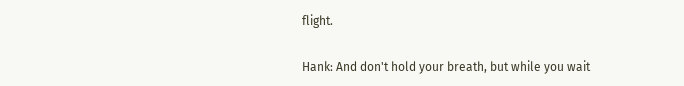flight.

Hank: And don't hold your breath, but while you wait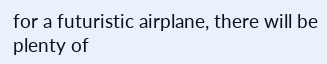for a futuristic airplane, there will be plenty of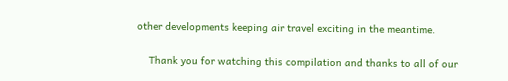other developments keeping air travel exciting in the meantime.

    Thank you for watching this compilation and thanks to all of our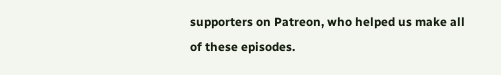supporters on Patreon, who helped us make all of these episodes.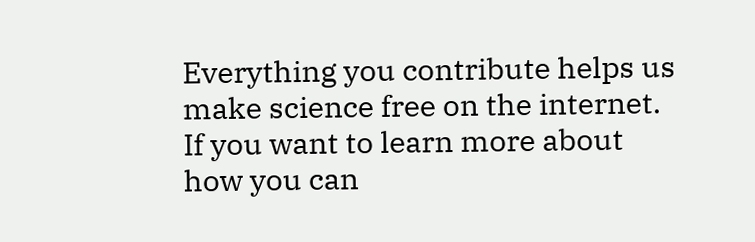Everything you contribute helps us make science free on the internet.  If you want to learn more about how you can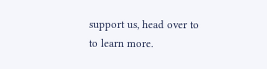support us, head over to to learn more.